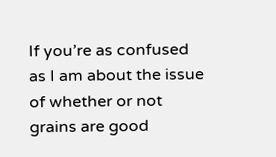If you’re as confused as I am about the issue of whether or not grains are good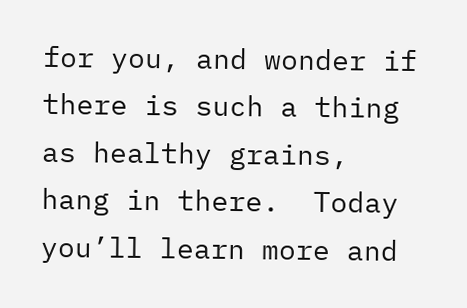for you, and wonder if there is such a thing as healthy grains, hang in there.  Today you’ll learn more and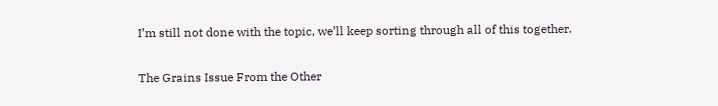I’m still not done with the topic, we’ll keep sorting through all of this together.

The Grains Issue From the Other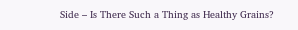Side – Is There Such a Thing as Healthy Grains?